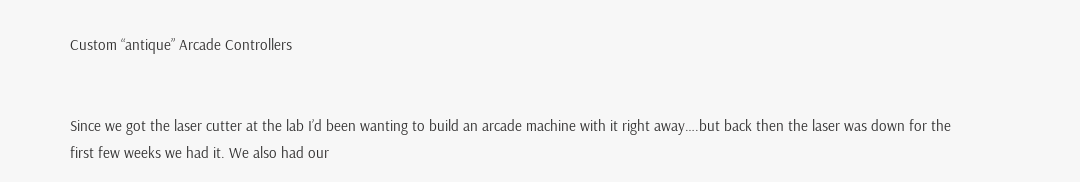Custom “antique” Arcade Controllers


Since we got the laser cutter at the lab I’d been wanting to build an arcade machine with it right away….but back then the laser was down for the first few weeks we had it. We also had our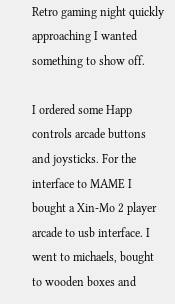Retro gaming night quickly approaching I wanted something to show off.

I ordered some Happ controls arcade buttons and joysticks. For the interface to MAME I bought a Xin-Mo 2 player arcade to usb interface. I went to michaels, bought to wooden boxes and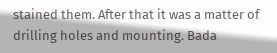stained them. After that it was a matter of drilling holes and mounting. Bada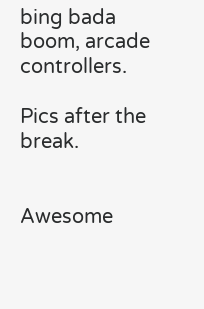bing bada boom, arcade controllers.

Pics after the break.


Awesome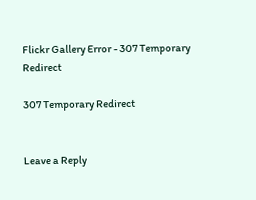Flickr Gallery Error - 307 Temporary Redirect

307 Temporary Redirect


Leave a Reply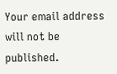Your email address will not be published.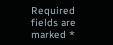Required fields are marked *